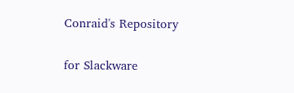Conraid's Repository

for Slackware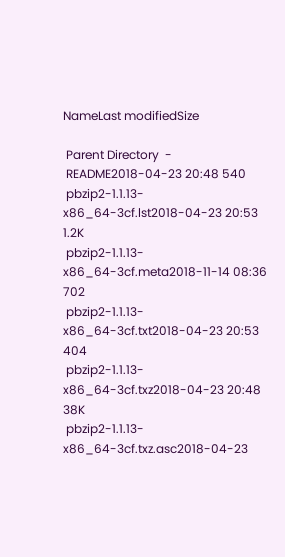NameLast modifiedSize

 Parent Directory  -
 README2018-04-23 20:48 540
 pbzip2-1.1.13-x86_64-3cf.lst2018-04-23 20:53 1.2K
 pbzip2-1.1.13-x86_64-3cf.meta2018-11-14 08:36 702
 pbzip2-1.1.13-x86_64-3cf.txt2018-04-23 20:53 404
 pbzip2-1.1.13-x86_64-3cf.txz2018-04-23 20:48 38K
 pbzip2-1.1.13-x86_64-3cf.txz.asc2018-04-23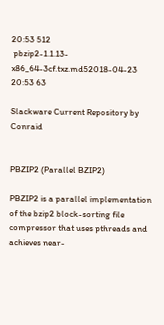20:53 512
 pbzip2-1.1.13-x86_64-3cf.txz.md52018-04-23 20:53 63

Slackware Current Repository by Conraid


PBZIP2 (Parallel BZIP2)

PBZIP2 is a parallel implementation of the bzip2 block-sorting file
compressor that uses pthreads and achieves near-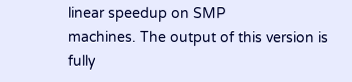linear speedup on SMP
machines. The output of this version is fully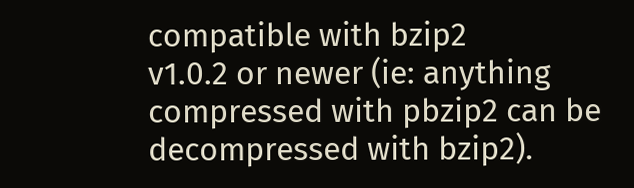compatible with bzip2
v1.0.2 or newer (ie: anything compressed with pbzip2 can be
decompressed with bzip2).